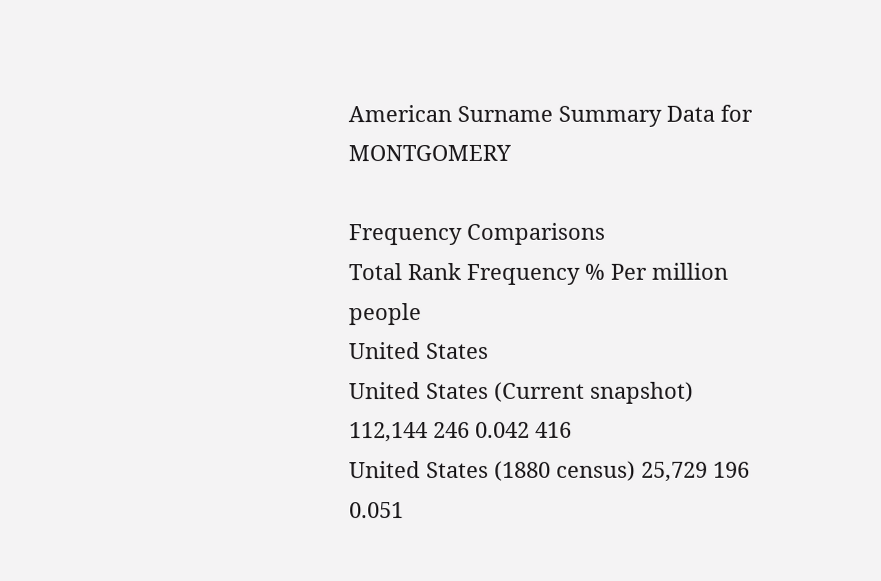American Surname Summary Data for MONTGOMERY

Frequency Comparisons
Total Rank Frequency % Per million people
United States
United States (Current snapshot) 112,144 246 0.042 416
United States (1880 census) 25,729 196 0.051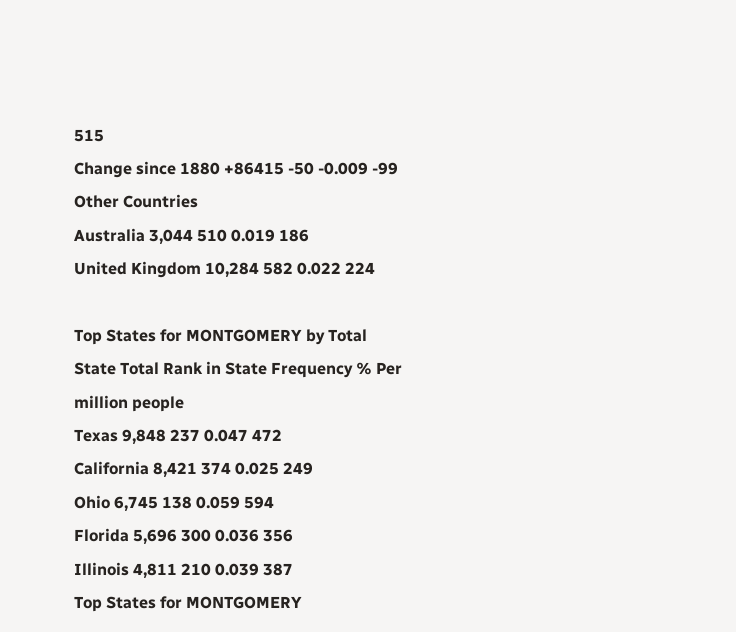515
Change since 1880 +86415 -50 -0.009 -99
Other Countries
Australia 3,044 510 0.019 186
United Kingdom 10,284 582 0.022 224

Top States for MONTGOMERY by Total
State Total Rank in State Frequency % Per million people
Texas 9,848 237 0.047 472
California 8,421 374 0.025 249
Ohio 6,745 138 0.059 594
Florida 5,696 300 0.036 356
Illinois 4,811 210 0.039 387
Top States for MONTGOMERY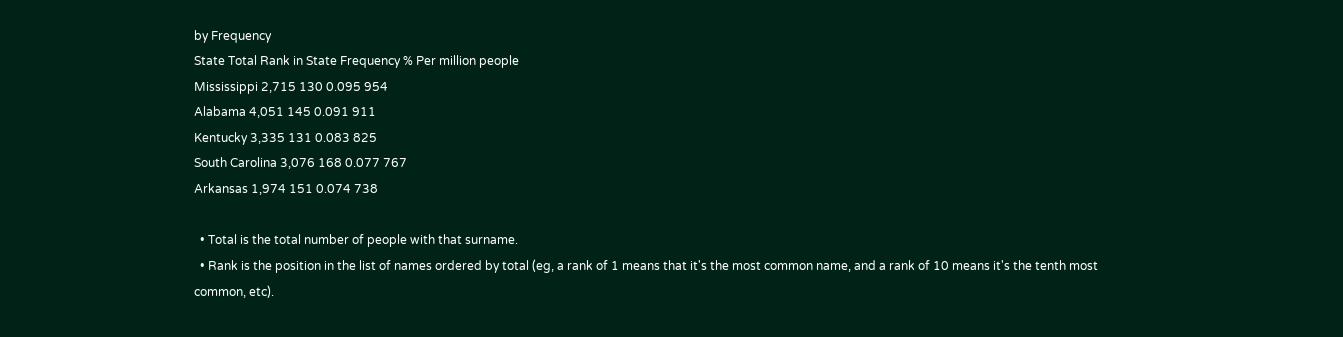by Frequency
State Total Rank in State Frequency % Per million people
Mississippi 2,715 130 0.095 954
Alabama 4,051 145 0.091 911
Kentucky 3,335 131 0.083 825
South Carolina 3,076 168 0.077 767
Arkansas 1,974 151 0.074 738

  • Total is the total number of people with that surname.
  • Rank is the position in the list of names ordered by total (eg, a rank of 1 means that it's the most common name, and a rank of 10 means it's the tenth most common, etc).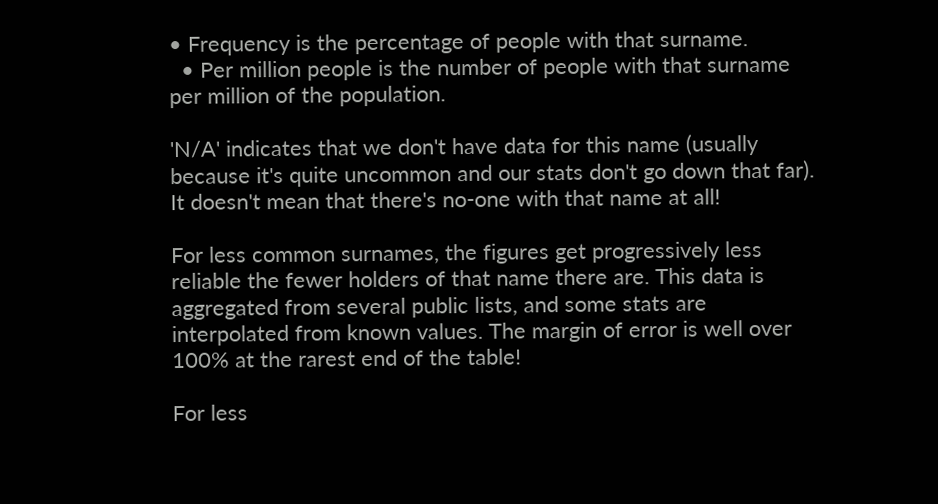• Frequency is the percentage of people with that surname.
  • Per million people is the number of people with that surname per million of the population.

'N/A' indicates that we don't have data for this name (usually because it's quite uncommon and our stats don't go down that far). It doesn't mean that there's no-one with that name at all!

For less common surnames, the figures get progressively less reliable the fewer holders of that name there are. This data is aggregated from several public lists, and some stats are interpolated from known values. The margin of error is well over 100% at the rarest end of the table!

For less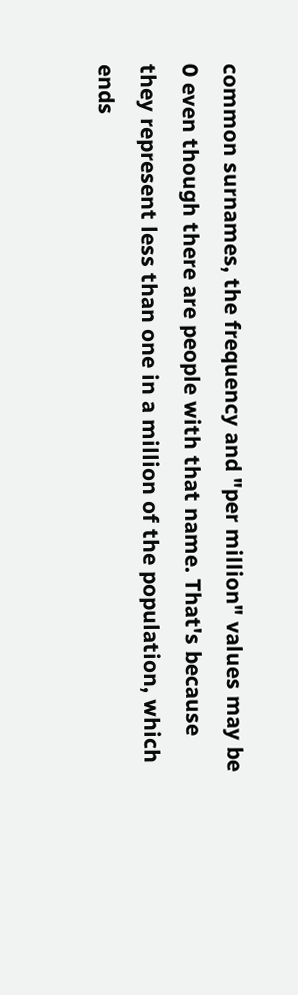common surnames, the frequency and "per million" values may be 0 even though there are people with that name. That's because they represent less than one in a million of the population, which ends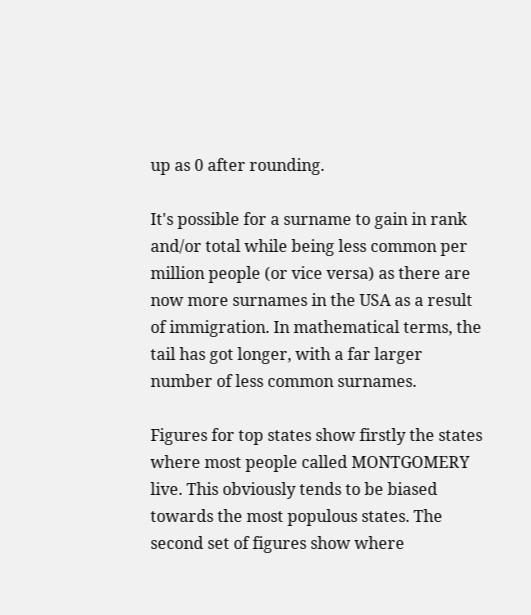up as 0 after rounding.

It's possible for a surname to gain in rank and/or total while being less common per million people (or vice versa) as there are now more surnames in the USA as a result of immigration. In mathematical terms, the tail has got longer, with a far larger number of less common surnames.

Figures for top states show firstly the states where most people called MONTGOMERY live. This obviously tends to be biased towards the most populous states. The second set of figures show where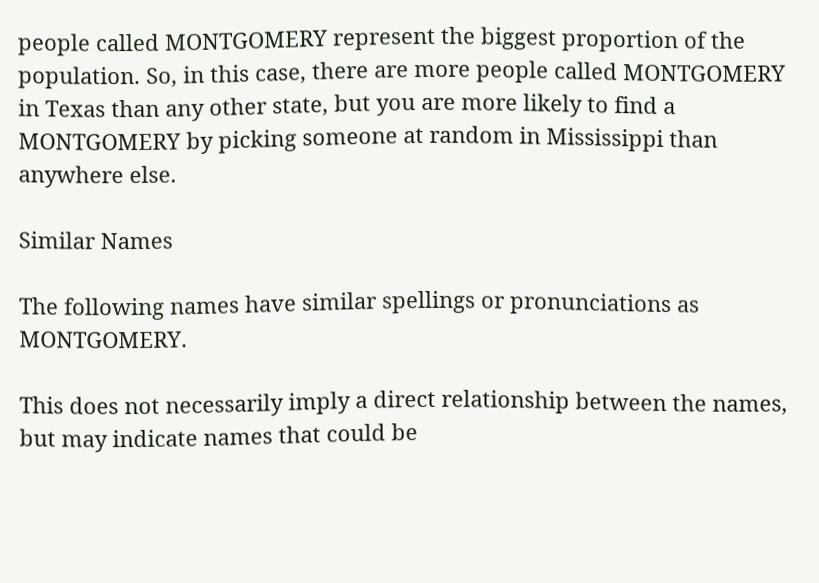people called MONTGOMERY represent the biggest proportion of the population. So, in this case, there are more people called MONTGOMERY in Texas than any other state, but you are more likely to find a MONTGOMERY by picking someone at random in Mississippi than anywhere else.

Similar Names

The following names have similar spellings or pronunciations as MONTGOMERY.

This does not necessarily imply a direct relationship between the names, but may indicate names that could be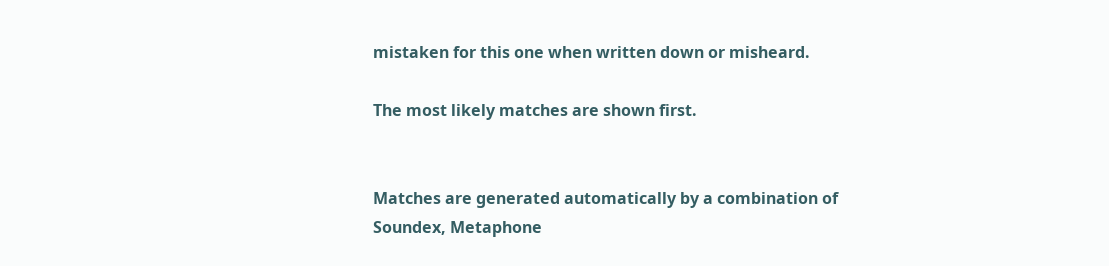mistaken for this one when written down or misheard.

The most likely matches are shown first.


Matches are generated automatically by a combination of Soundex, Metaphone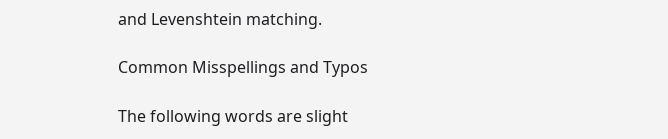and Levenshtein matching.

Common Misspellings and Typos

The following words are slight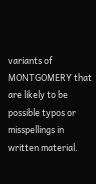variants of MONTGOMERY that are likely to be possible typos or misspellings in written material.